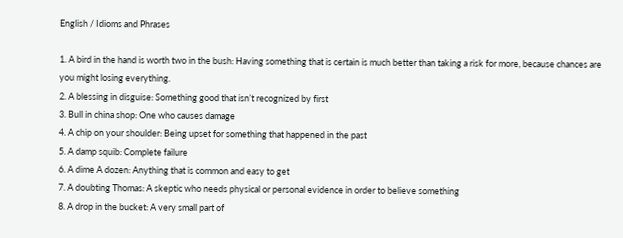English / Idioms and Phrases

1. A bird in the hand is worth two in the bush: Having something that is certain is much better than taking a risk for more, because chances are you might losing everything.
2. A blessing in disguise: Something good that isn’t recognized by first
3. Bull in china shop: One who causes damage
4. A chip on your shoulder: Being upset for something that happened in the past
5. A damp squib: Complete failure
6. A dime A dozen: Anything that is common and easy to get
7. A doubting Thomas: A skeptic who needs physical or personal evidence in order to believe something
8. A drop in the bucket: A very small part of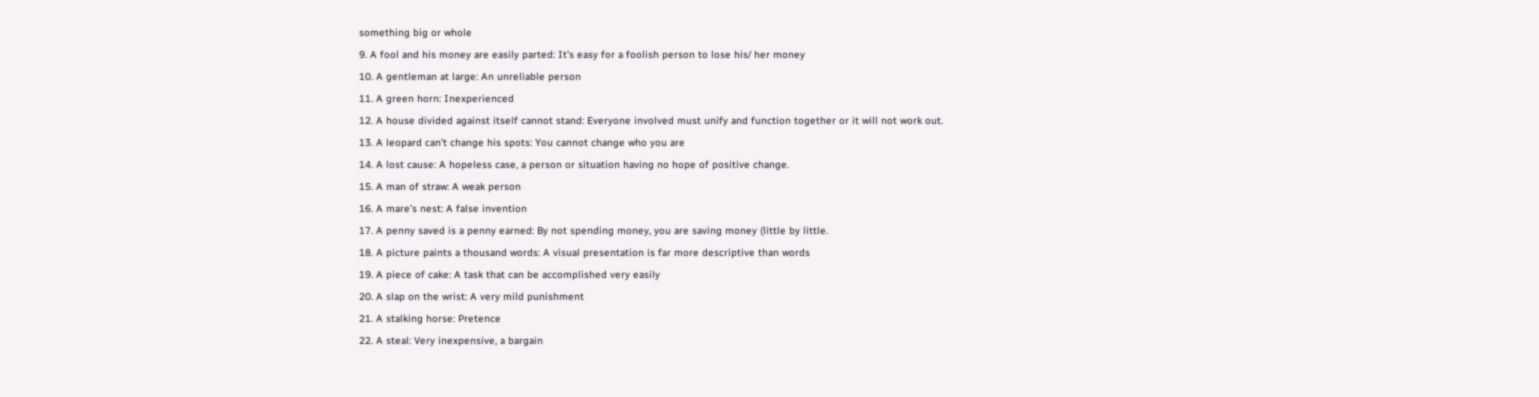something big or whole
9. A fool and his money are easily parted: It’s easy for a foolish person to lose his/ her money
10. A gentleman at large: An unreliable person
11. A green horn: Inexperienced
12. A house divided against itself cannot stand: Everyone involved must unify and function together or it will not work out.
13. A leopard can’t change his spots: You cannot change who you are
14. A lost cause: A hopeless case, a person or situation having no hope of positive change.
15. A man of straw: A weak person
16. A mare’s nest: A false invention
17. A penny saved is a penny earned: By not spending money, you are saving money (little by little.
18. A picture paints a thousand words: A visual presentation is far more descriptive than words
19. A piece of cake: A task that can be accomplished very easily
20. A slap on the wrist: A very mild punishment
21. A stalking horse: Pretence
22. A steal: Very inexpensive, a bargain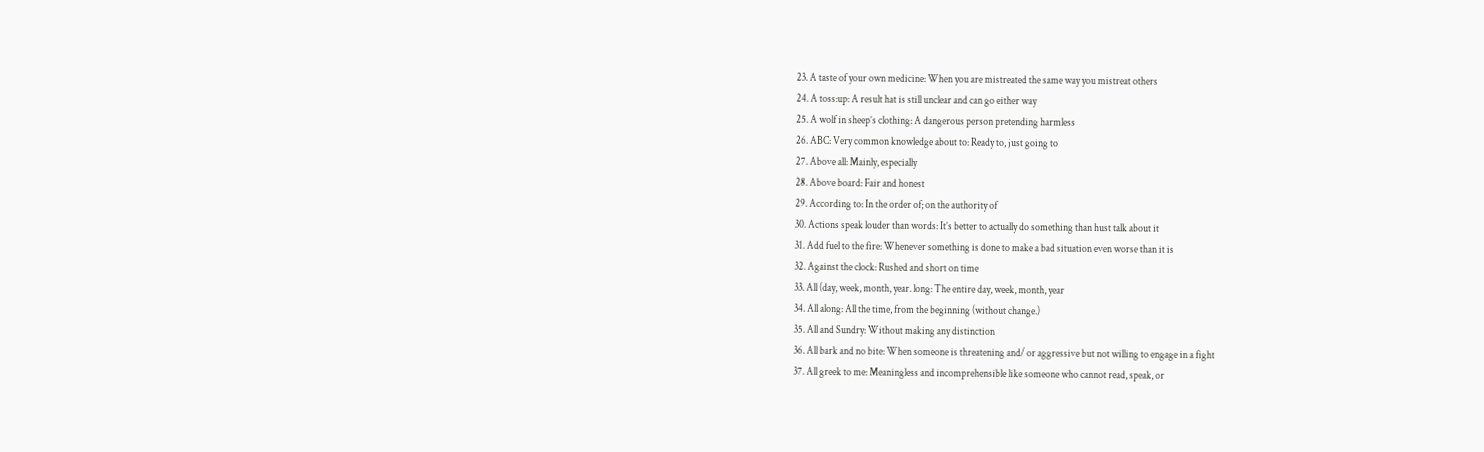23. A taste of your own medicine: When you are mistreated the same way you mistreat others
24. A toss:up: A result hat is still unclear and can go either way
25. A wolf in sheep’s clothing: A dangerous person pretending harmless
26. ABC: Very common knowledge about to: Ready to, just going to
27. Above all: Mainly, especially
28. Above board: Fair and honest
29. According to: In the order of; on the authority of
30. Actions speak louder than words: It’s better to actually do something than hust talk about it
31. Add fuel to the fire: Whenever something is done to make a bad situation even worse than it is
32. Against the clock: Rushed and short on time
33. All (day, week, month, year. long: The entire day, week, month, year
34. All along: All the time, from the beginning (without change.)
35. All and Sundry: Without making any distinction
36. All bark and no bite: When someone is threatening and/ or aggressive but not willing to engage in a fight
37. All greek to me: Meaningless and incomprehensible like someone who cannot read, speak, or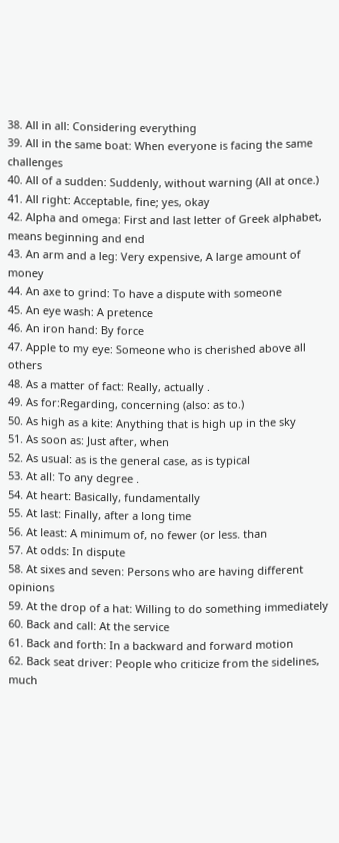38. All in all: Considering everything
39. All in the same boat: When everyone is facing the same challenges
40. All of a sudden: Suddenly, without warning (All at once.)
41. All right: Acceptable, fine; yes, okay
42. Alpha and omega: First and last letter of Greek alphabet, means beginning and end
43. An arm and a leg: Very expensive, A large amount of money
44. An axe to grind: To have a dispute with someone
45. An eye wash: A pretence
46. An iron hand: By force
47. Apple to my eye: Someone who is cherished above all others
48. As a matter of fact: Really, actually .
49. As for:Regarding, concerning (also: as to.)
50. As high as a kite: Anything that is high up in the sky
51. As soon as: Just after, when
52. As usual: as is the general case, as is typical
53. At all: To any degree .
54. At heart: Basically, fundamentally
55. At last: Finally, after a long time
56. At least: A minimum of, no fewer (or less. than
57. At odds: In dispute
58. At sixes and seven: Persons who are having different opinions
59. At the drop of a hat: Willing to do something immediately
60. Back and call: At the service
61. Back and forth: In a backward and forward motion
62. Back seat driver: People who criticize from the sidelines, much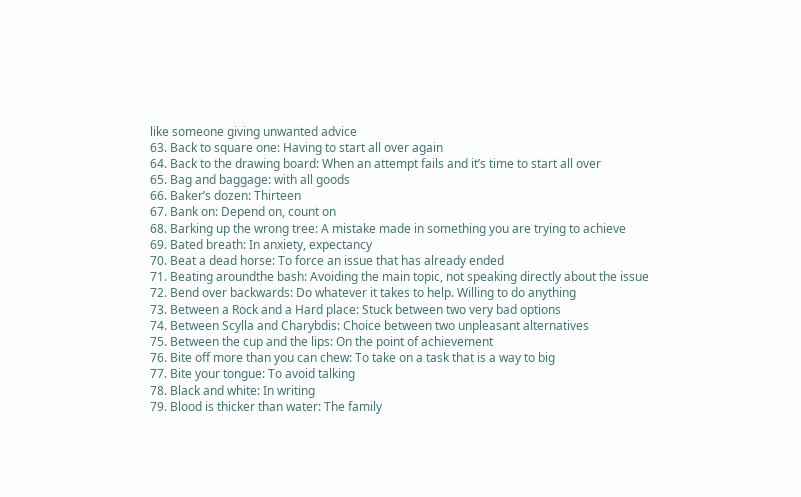like someone giving unwanted advice
63. Back to square one: Having to start all over again
64. Back to the drawing board: When an attempt fails and it’s time to start all over
65. Bag and baggage: with all goods
66. Baker’s dozen: Thirteen
67. Bank on: Depend on, count on
68. Barking up the wrong tree: A mistake made in something you are trying to achieve
69. Bated breath: In anxiety, expectancy
70. Beat a dead horse: To force an issue that has already ended
71. Beating aroundthe bash: Avoiding the main topic, not speaking directly about the issue
72. Bend over backwards: Do whatever it takes to help. Willing to do anything
73. Between a Rock and a Hard place: Stuck between two very bad options
74. Between Scylla and Charybdis: Choice between two unpleasant alternatives
75. Between the cup and the lips: On the point of achievement
76. Bite off more than you can chew: To take on a task that is a way to big
77. Bite your tongue: To avoid talking
78. Black and white: In writing
79. Blood is thicker than water: The family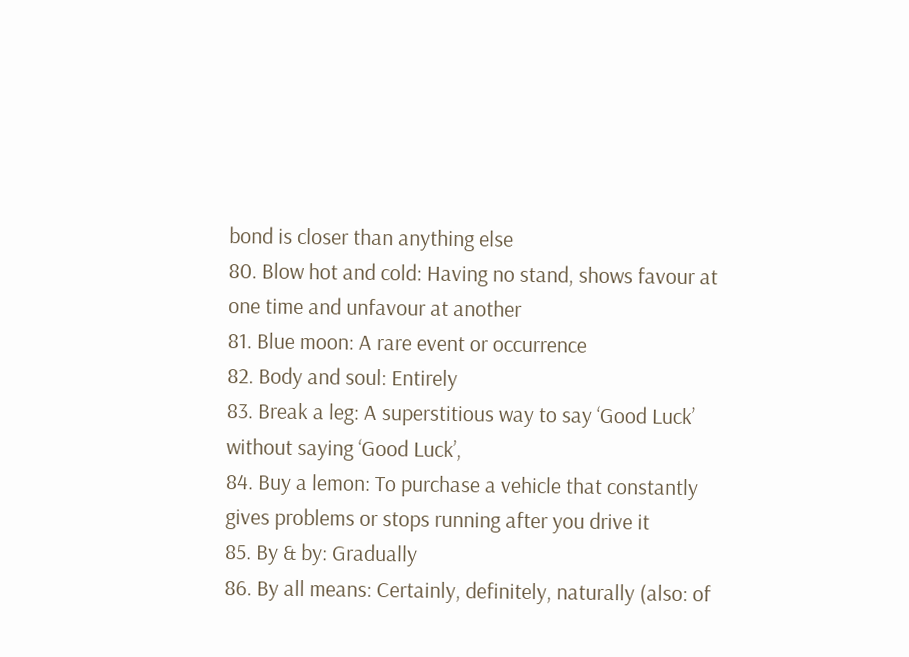bond is closer than anything else
80. Blow hot and cold: Having no stand, shows favour at one time and unfavour at another
81. Blue moon: A rare event or occurrence
82. Body and soul: Entirely
83. Break a leg: A superstitious way to say ‘Good Luck’ without saying ‘Good Luck’,
84. Buy a lemon: To purchase a vehicle that constantly gives problems or stops running after you drive it
85. By & by: Gradually
86. By all means: Certainly, definitely, naturally (also: of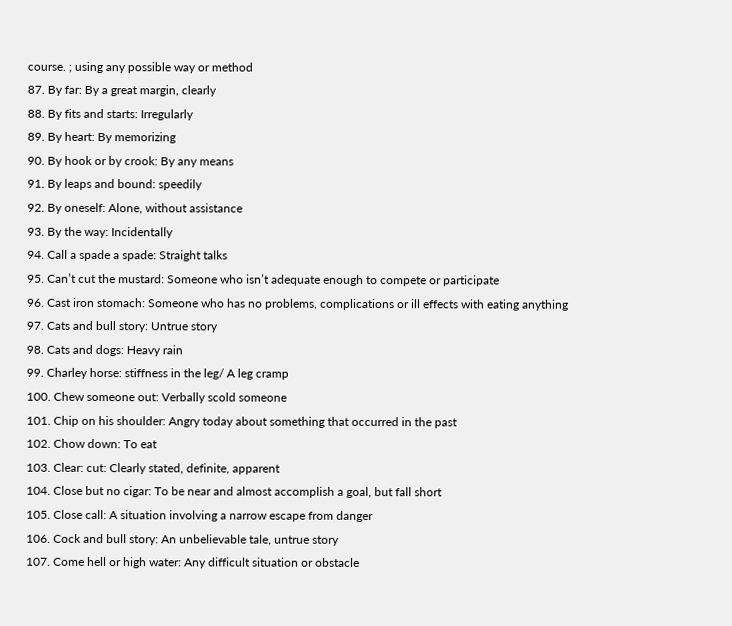course. ; using any possible way or method
87. By far: By a great margin, clearly
88. By fits and starts: Irregularly
89. By heart: By memorizing
90. By hook or by crook: By any means
91. By leaps and bound: speedily
92. By oneself: Alone, without assistance
93. By the way: Incidentally
94. Call a spade a spade: Straight talks
95. Can’t cut the mustard: Someone who isn’t adequate enough to compete or participate
96. Cast iron stomach: Someone who has no problems, complications or ill effects with eating anything
97. Cats and bull story: Untrue story
98. Cats and dogs: Heavy rain
99. Charley horse: stiffness in the leg/ A leg cramp
100. Chew someone out: Verbally scold someone
101. Chip on his shoulder: Angry today about something that occurred in the past
102. Chow down: To eat
103. Clear: cut: Clearly stated, definite, apparent
104. Close but no cigar: To be near and almost accomplish a goal, but fall short
105. Close call: A situation involving a narrow escape from danger
106. Cock and bull story: An unbelievable tale, untrue story
107. Come hell or high water: Any difficult situation or obstacle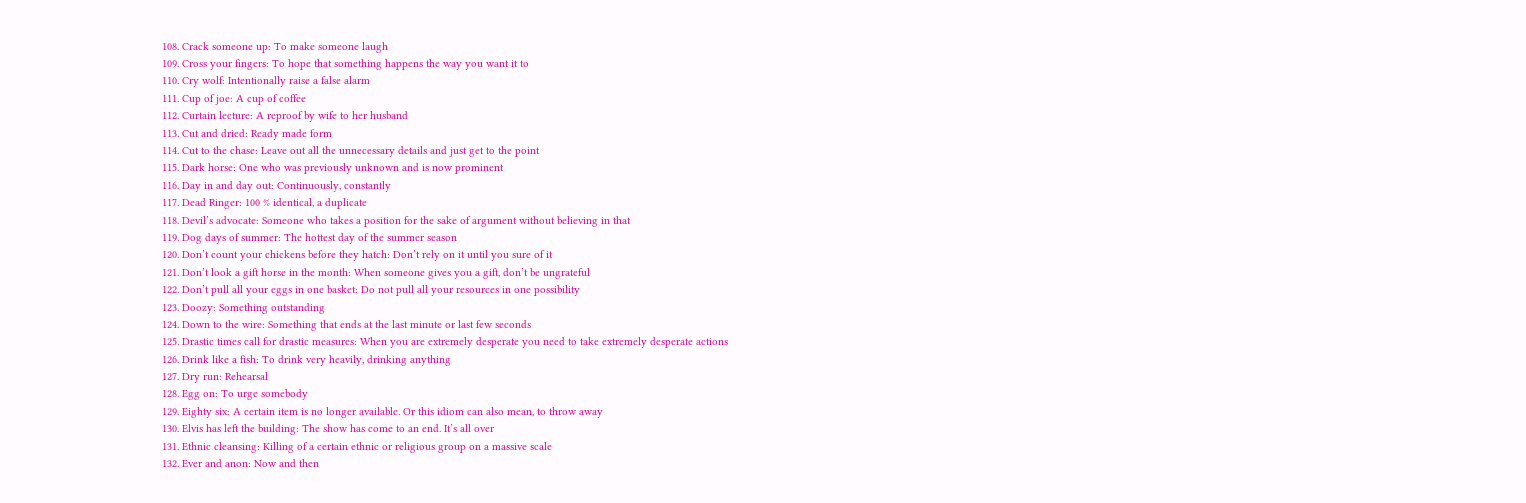108. Crack someone up: To make someone laugh
109. Cross your fingers: To hope that something happens the way you want it to
110. Cry wolf: Intentionally raise a false alarm
111. Cup of joe: A cup of coffee
112. Curtain lecture: A reproof by wife to her husband
113. Cut and dried: Ready made form
114. Cut to the chase: Leave out all the unnecessary details and just get to the point
115. Dark horse: One who was previously unknown and is now prominent
116. Day in and day out: Continuously, constantly
117. Dead Ringer: 100 % identical, a duplicate
118. Devil’s advocate: Someone who takes a position for the sake of argument without believing in that
119. Dog days of summer: The hottest day of the summer season
120. Don’t count your chickens before they hatch: Don’t rely on it until you sure of it
121. Don’t look a gift horse in the month: When someone gives you a gift, don’t be ungrateful
122. Don’t pull all your eggs in one basket: Do not pull all your resources in one possibility
123. Doozy: Something outstanding
124. Down to the wire: Something that ends at the last minute or last few seconds
125. Drastic times call for drastic measures: When you are extremely desperate you need to take extremely desperate actions
126. Drink like a fish: To drink very heavily, drinking anything
127. Dry run: Rehearsal
128. Egg on: To urge somebody
129. Eighty six: A certain item is no longer available. Or this idiom can also mean, to throw away
130. Elvis has left the building: The show has come to an end. It’s all over
131. Ethnic cleansing: Killing of a certain ethnic or religious group on a massive scale
132. Ever and anon: Now and then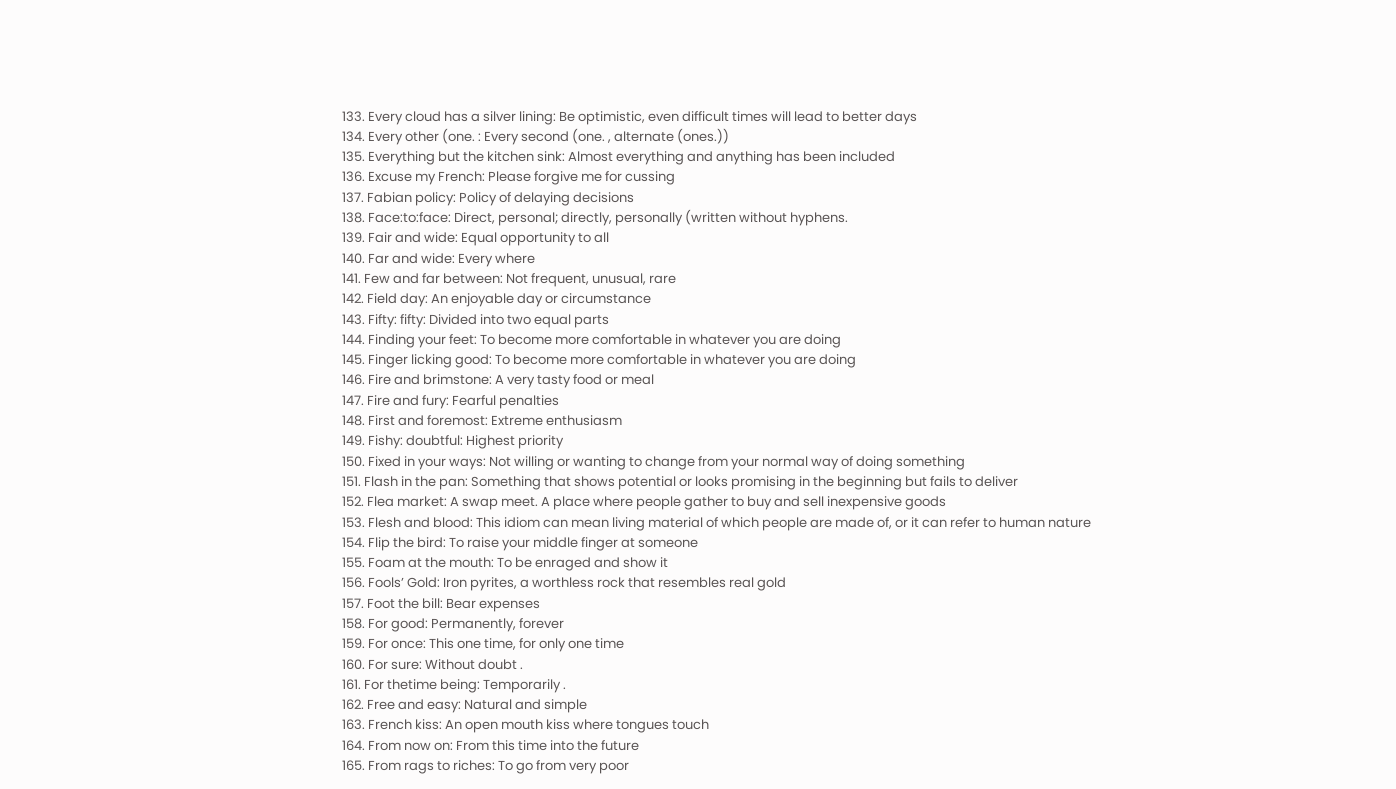133. Every cloud has a silver lining: Be optimistic, even difficult times will lead to better days
134. Every other (one. : Every second (one. , alternate (ones.))
135. Everything but the kitchen sink: Almost everything and anything has been included
136. Excuse my French: Please forgive me for cussing
137. Fabian policy: Policy of delaying decisions
138. Face:to:face: Direct, personal; directly, personally (written without hyphens.
139. Fair and wide: Equal opportunity to all
140. Far and wide: Every where
141. Few and far between: Not frequent, unusual, rare
142. Field day: An enjoyable day or circumstance
143. Fifty: fifty: Divided into two equal parts
144. Finding your feet: To become more comfortable in whatever you are doing
145. Finger licking good: To become more comfortable in whatever you are doing
146. Fire and brimstone: A very tasty food or meal
147. Fire and fury: Fearful penalties
148. First and foremost: Extreme enthusiasm
149. Fishy: doubtful: Highest priority
150. Fixed in your ways: Not willing or wanting to change from your normal way of doing something
151. Flash in the pan: Something that shows potential or looks promising in the beginning but fails to deliver
152. Flea market: A swap meet. A place where people gather to buy and sell inexpensive goods
153. Flesh and blood: This idiom can mean living material of which people are made of, or it can refer to human nature
154. Flip the bird: To raise your middle finger at someone
155. Foam at the mouth: To be enraged and show it
156. Fools’ Gold: Iron pyrites, a worthless rock that resembles real gold
157. Foot the bill: Bear expenses
158. For good: Permanently, forever
159. For once: This one time, for only one time
160. For sure: Without doubt .
161. For thetime being: Temporarily .
162. Free and easy: Natural and simple
163. French kiss: An open mouth kiss where tongues touch
164. From now on: From this time into the future
165. From rags to riches: To go from very poor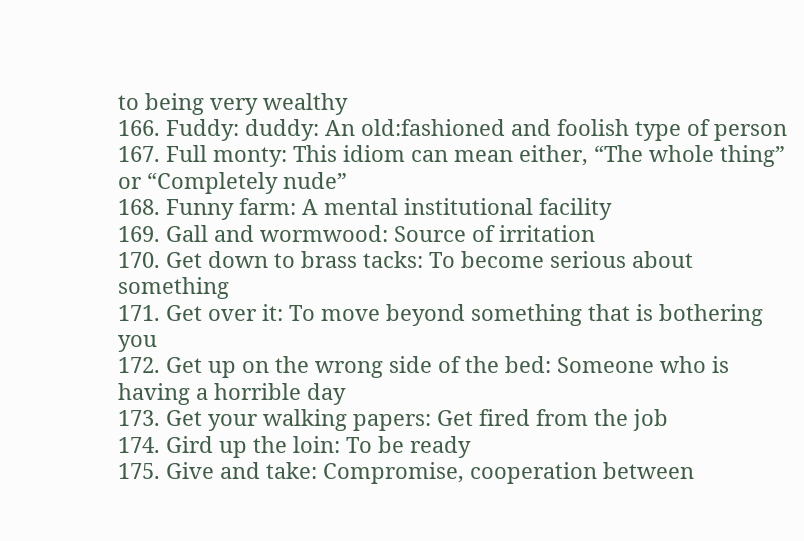to being very wealthy
166. Fuddy: duddy: An old:fashioned and foolish type of person
167. Full monty: This idiom can mean either, “The whole thing” or “Completely nude”
168. Funny farm: A mental institutional facility
169. Gall and wormwood: Source of irritation
170. Get down to brass tacks: To become serious about something
171. Get over it: To move beyond something that is bothering you
172. Get up on the wrong side of the bed: Someone who is having a horrible day
173. Get your walking papers: Get fired from the job
174. Gird up the loin: To be ready
175. Give and take: Compromise, cooperation between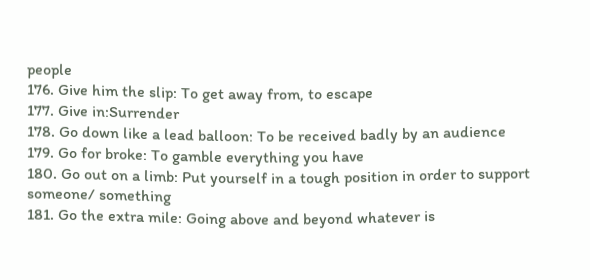people
176. Give him the slip: To get away from, to escape
177. Give in:Surrender
178. Go down like a lead balloon: To be received badly by an audience
179. Go for broke: To gamble everything you have
180. Go out on a limb: Put yourself in a tough position in order to support someone/ something
181. Go the extra mile: Going above and beyond whatever is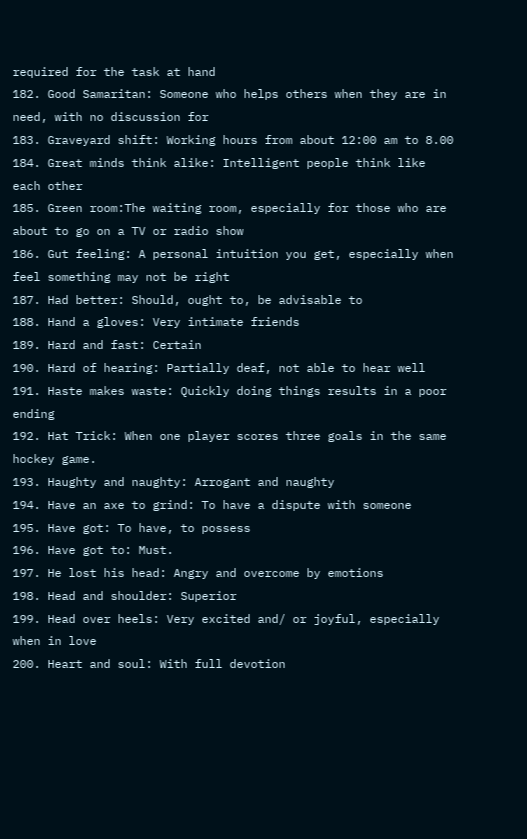required for the task at hand
182. Good Samaritan: Someone who helps others when they are in need, with no discussion for
183. Graveyard shift: Working hours from about 12:00 am to 8.00
184. Great minds think alike: Intelligent people think like each other
185. Green room:The waiting room, especially for those who are about to go on a TV or radio show
186. Gut feeling: A personal intuition you get, especially when feel something may not be right
187. Had better: Should, ought to, be advisable to
188. Hand a gloves: Very intimate friends
189. Hard and fast: Certain
190. Hard of hearing: Partially deaf, not able to hear well
191. Haste makes waste: Quickly doing things results in a poor ending
192. Hat Trick: When one player scores three goals in the same hockey game.
193. Haughty and naughty: Arrogant and naughty
194. Have an axe to grind: To have a dispute with someone
195. Have got: To have, to possess
196. Have got to: Must.
197. He lost his head: Angry and overcome by emotions
198. Head and shoulder: Superior
199. Head over heels: Very excited and/ or joyful, especially when in love
200. Heart and soul: With full devotion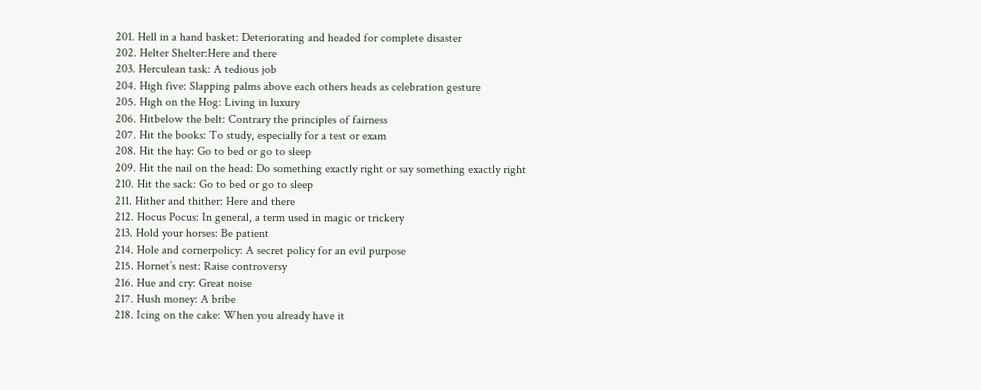201. Hell in a hand basket: Deteriorating and headed for complete disaster
202. Helter Shelter:Here and there
203. Herculean task: A tedious job
204. High five: Slapping palms above each others heads as celebration gesture
205. High on the Hog: Living in luxury
206. Hitbelow the belt: Contrary the principles of fairness
207. Hit the books: To study, especially for a test or exam
208. Hit the hay: Go to bed or go to sleep
209. Hit the nail on the head: Do something exactly right or say something exactly right
210. Hit the sack: Go to bed or go to sleep
211. Hither and thither: Here and there
212. Hocus Pocus: In general, a term used in magic or trickery
213. Hold your horses: Be patient
214. Hole and cornerpolicy: A secret policy for an evil purpose
215. Hornet’s nest: Raise controversy
216. Hue and cry: Great noise
217. Hush money: A bribe
218. Icing on the cake: When you already have it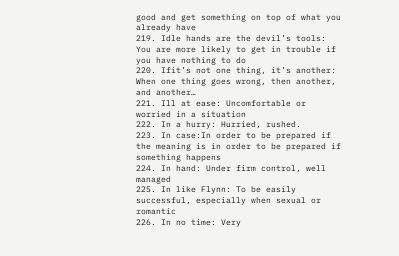good and get something on top of what you already have
219. Idle hands are the devil’s tools: You are more likely to get in trouble if you have nothing to do
220. Ifit’s not one thing, it’s another: When one thing goes wrong, then another, and another…
221. Ill at ease: Uncomfortable or worried in a situation
222. In a hurry: Hurried, rushed.
223. In case:In order to be prepared if the meaning is in order to be prepared if something happens
224. In hand: Under firm control, well managed
225. In like Flynn: To be easily successful, especially when sexual or romantic
226. In no time: Very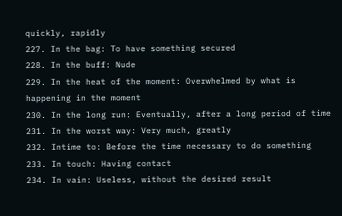quickly, rapidly
227. In the bag: To have something secured
228. In the buff: Nude
229. In the heat of the moment: Overwhelmed by what is happening in the moment
230. In the long run: Eventually, after a long period of time
231. In the worst way: Very much, greatly
232. Intime to: Before the time necessary to do something
233. In touch: Having contact
234. In vain: Useless, without the desired result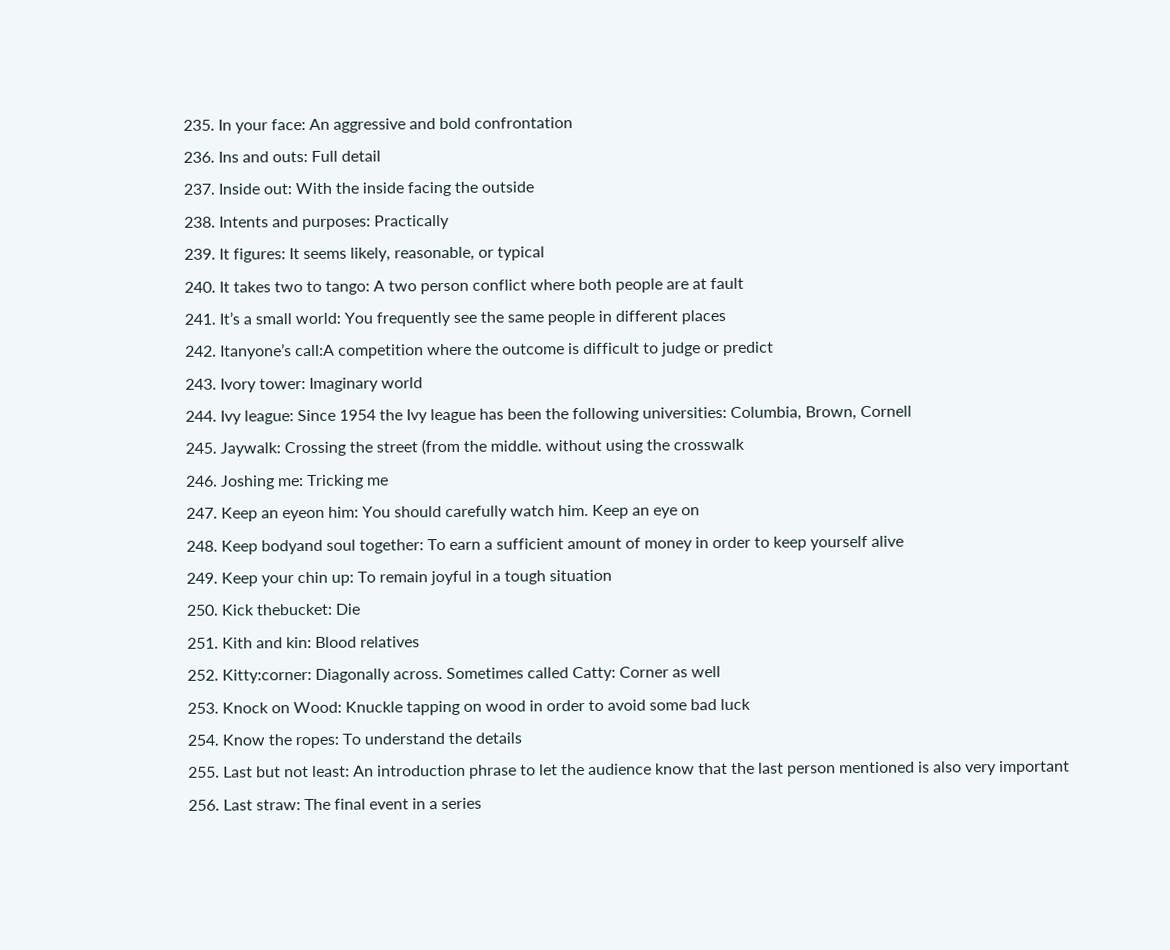235. In your face: An aggressive and bold confrontation
236. Ins and outs: Full detail
237. Inside out: With the inside facing the outside
238. Intents and purposes: Practically
239. It figures: It seems likely, reasonable, or typical
240. It takes two to tango: A two person conflict where both people are at fault
241. It’s a small world: You frequently see the same people in different places
242. Itanyone’s call:A competition where the outcome is difficult to judge or predict
243. Ivory tower: Imaginary world
244. Ivy league: Since 1954 the Ivy league has been the following universities: Columbia, Brown, Cornell
245. Jaywalk: Crossing the street (from the middle. without using the crosswalk
246. Joshing me: Tricking me
247. Keep an eyeon him: You should carefully watch him. Keep an eye on
248. Keep bodyand soul together: To earn a sufficient amount of money in order to keep yourself alive
249. Keep your chin up: To remain joyful in a tough situation
250. Kick thebucket: Die
251. Kith and kin: Blood relatives
252. Kitty:corner: Diagonally across. Sometimes called Catty: Corner as well
253. Knock on Wood: Knuckle tapping on wood in order to avoid some bad luck
254. Know the ropes: To understand the details
255. Last but not least: An introduction phrase to let the audience know that the last person mentioned is also very important
256. Last straw: The final event in a series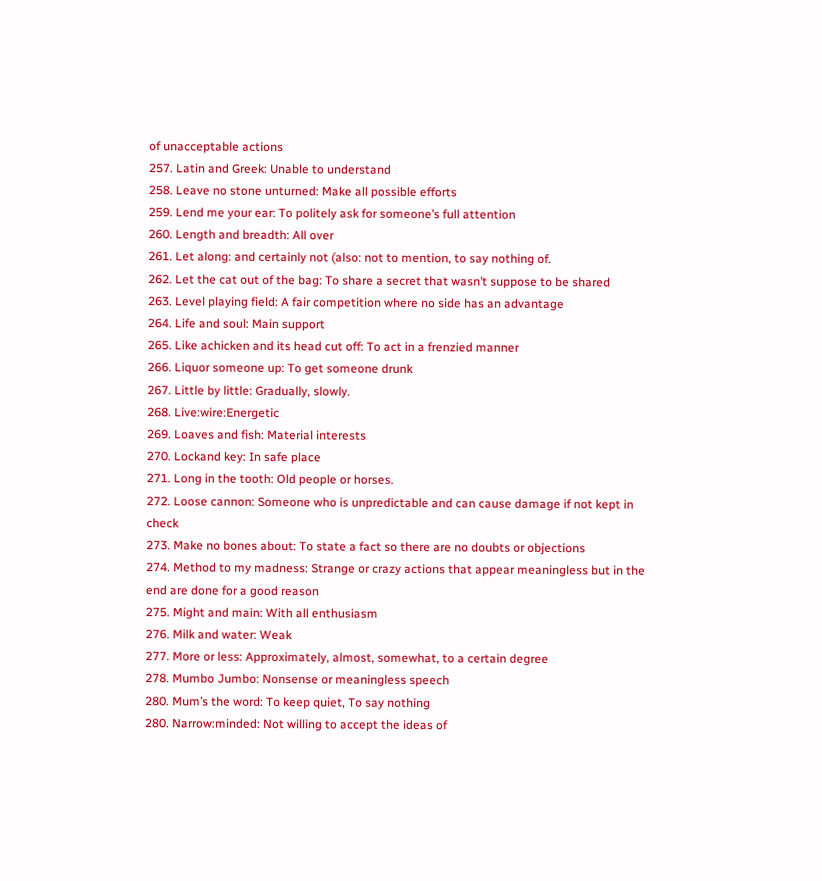of unacceptable actions
257. Latin and Greek: Unable to understand
258. Leave no stone unturned: Make all possible efforts
259. Lend me your ear: To politely ask for someone’s full attention
260. Length and breadth: All over
261. Let along: and certainly not (also: not to mention, to say nothing of.
262. Let the cat out of the bag: To share a secret that wasn’t suppose to be shared
263. Level playing field: A fair competition where no side has an advantage
264. Life and soul: Main support
265. Like achicken and its head cut off: To act in a frenzied manner
266. Liquor someone up: To get someone drunk
267. Little by little: Gradually, slowly.
268. Live:wire:Energetic
269. Loaves and fish: Material interests
270. Lockand key: In safe place
271. Long in the tooth: Old people or horses.
272. Loose cannon: Someone who is unpredictable and can cause damage if not kept in check
273. Make no bones about: To state a fact so there are no doubts or objections
274. Method to my madness: Strange or crazy actions that appear meaningless but in the end are done for a good reason
275. Might and main: With all enthusiasm
276. Milk and water: Weak
277. More or less: Approximately, almost, somewhat, to a certain degree
278. Mumbo Jumbo: Nonsense or meaningless speech
280. Mum’s the word: To keep quiet, To say nothing
280. Narrow:minded: Not willing to accept the ideas of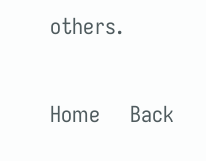others.

Home     Back